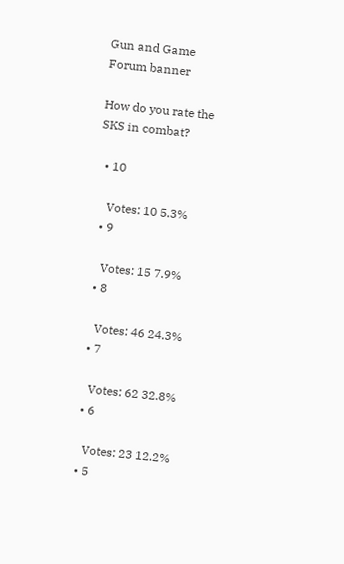Gun and Game Forum banner

How do you rate the SKS in combat?

  • 10

    Votes: 10 5.3%
  • 9

    Votes: 15 7.9%
  • 8

    Votes: 46 24.3%
  • 7

    Votes: 62 32.8%
  • 6

    Votes: 23 12.2%
  • 5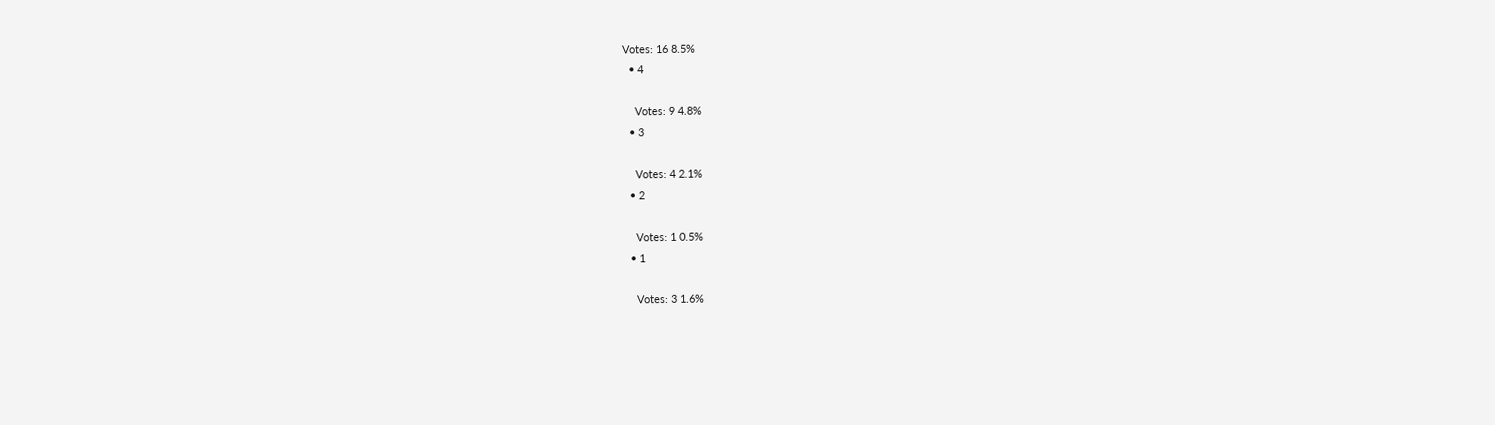Votes: 16 8.5%
  • 4

    Votes: 9 4.8%
  • 3

    Votes: 4 2.1%
  • 2

    Votes: 1 0.5%
  • 1

    Votes: 3 1.6%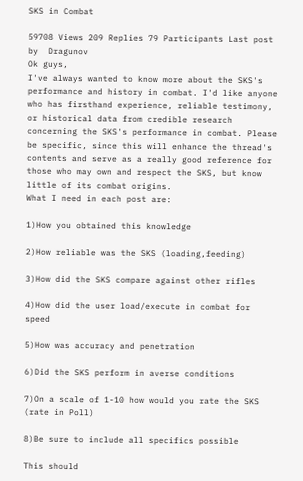SKS in Combat

59708 Views 209 Replies 79 Participants Last post by  Dragunov
Ok guys,
I've always wanted to know more about the SKS's performance and history in combat. I'd like anyone who has firsthand experience, reliable testimony, or historical data from credible research concerning the SKS's performance in combat. Please be specific, since this will enhance the thread's contents and serve as a really good reference for those who may own and respect the SKS, but know little of its combat origins.
What I need in each post are:

1)How you obtained this knowledge

2)How reliable was the SKS (loading,feeding)

3)How did the SKS compare against other rifles

4)How did the user load/execute in combat for speed

5)How was accuracy and penetration

6)Did the SKS perform in averse conditions

7)On a scale of 1-10 how would you rate the SKS
(rate in Poll)

8)Be sure to include all specifics possible

This should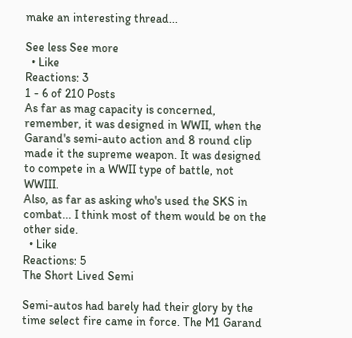make an interesting thread...

See less See more
  • Like
Reactions: 3
1 - 6 of 210 Posts
As far as mag capacity is concerned, remember, it was designed in WWII, when the Garand's semi-auto action and 8 round clip made it the supreme weapon. It was designed to compete in a WWII type of battle, not WWIII.
Also, as far as asking who's used the SKS in combat... I think most of them would be on the other side.
  • Like
Reactions: 5
The Short Lived Semi

Semi-autos had barely had their glory by the time select fire came in force. The M1 Garand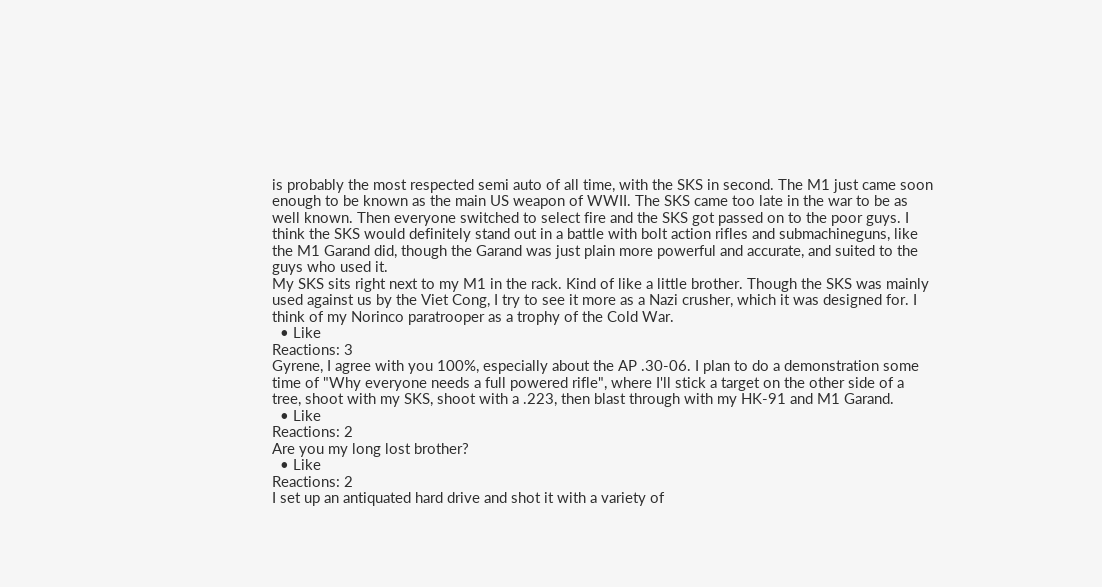is probably the most respected semi auto of all time, with the SKS in second. The M1 just came soon enough to be known as the main US weapon of WWII. The SKS came too late in the war to be as well known. Then everyone switched to select fire and the SKS got passed on to the poor guys. I think the SKS would definitely stand out in a battle with bolt action rifles and submachineguns, like the M1 Garand did, though the Garand was just plain more powerful and accurate, and suited to the guys who used it.
My SKS sits right next to my M1 in the rack. Kind of like a little brother. Though the SKS was mainly used against us by the Viet Cong, I try to see it more as a Nazi crusher, which it was designed for. I think of my Norinco paratrooper as a trophy of the Cold War.
  • Like
Reactions: 3
Gyrene, I agree with you 100%, especially about the AP .30-06. I plan to do a demonstration some time of "Why everyone needs a full powered rifle", where I'll stick a target on the other side of a tree, shoot with my SKS, shoot with a .223, then blast through with my HK-91 and M1 Garand.
  • Like
Reactions: 2
Are you my long lost brother?
  • Like
Reactions: 2
I set up an antiquated hard drive and shot it with a variety of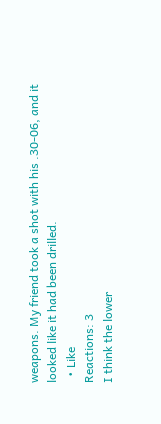weapons. My friend took a shot with his .30-06, and it looked like it had been drilled.
  • Like
Reactions: 3
I think the lower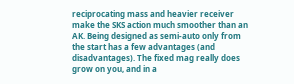reciprocating mass and heavier receiver make the SKS action much smoother than an AK. Being designed as semi-auto only from the start has a few advantages (and disadvantages). The fixed mag really does grow on you, and in a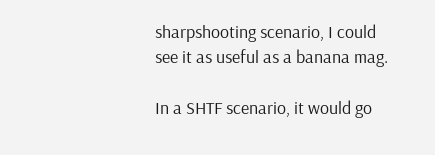sharpshooting scenario, I could see it as useful as a banana mag.

In a SHTF scenario, it would go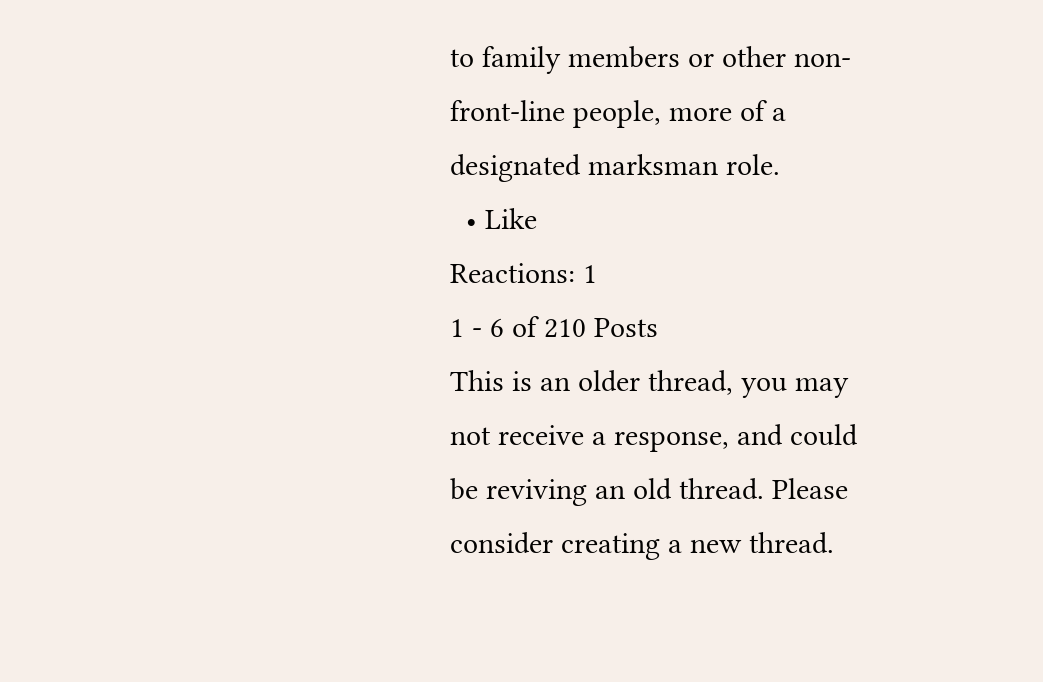to family members or other non-front-line people, more of a designated marksman role.
  • Like
Reactions: 1
1 - 6 of 210 Posts
This is an older thread, you may not receive a response, and could be reviving an old thread. Please consider creating a new thread.